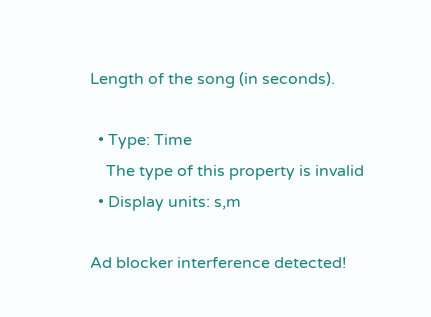Length of the song (in seconds).

  • Type: Time
    The type of this property is invalid
  • Display units: s,m

Ad blocker interference detected!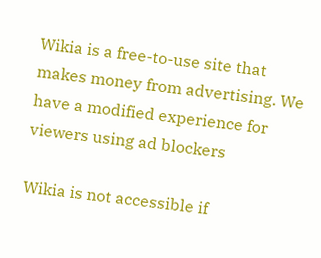Wikia is a free-to-use site that makes money from advertising. We have a modified experience for viewers using ad blockers

Wikia is not accessible if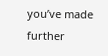you’ve made further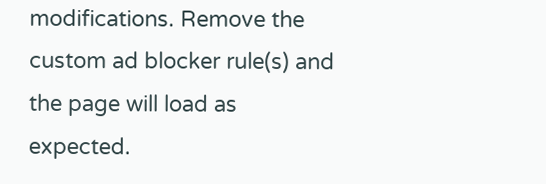modifications. Remove the custom ad blocker rule(s) and the page will load as expected.